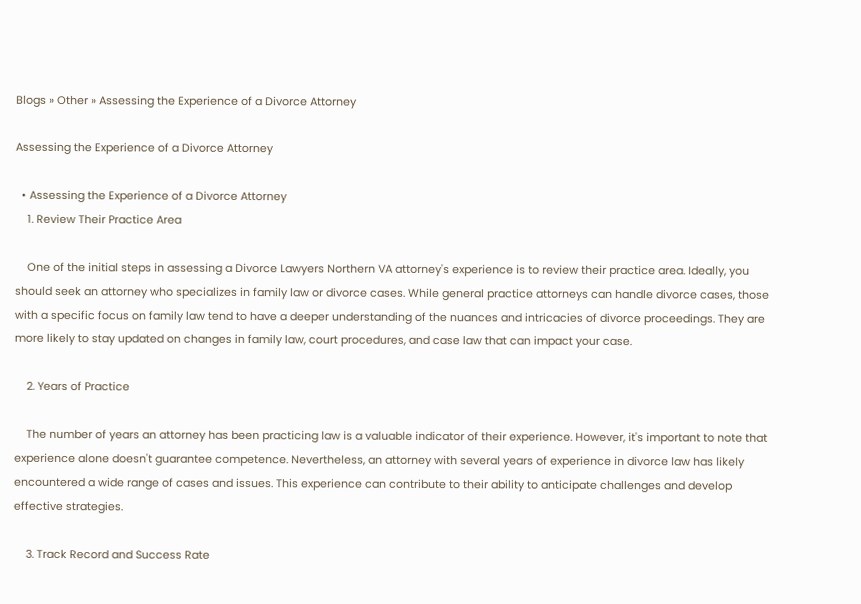Blogs » Other » Assessing the Experience of a Divorce Attorney

Assessing the Experience of a Divorce Attorney

  • Assessing the Experience of a Divorce Attorney
    1. Review Their Practice Area

    One of the initial steps in assessing a Divorce Lawyers Northern VA attorney's experience is to review their practice area. Ideally, you should seek an attorney who specializes in family law or divorce cases. While general practice attorneys can handle divorce cases, those with a specific focus on family law tend to have a deeper understanding of the nuances and intricacies of divorce proceedings. They are more likely to stay updated on changes in family law, court procedures, and case law that can impact your case.

    2. Years of Practice

    The number of years an attorney has been practicing law is a valuable indicator of their experience. However, it's important to note that experience alone doesn't guarantee competence. Nevertheless, an attorney with several years of experience in divorce law has likely encountered a wide range of cases and issues. This experience can contribute to their ability to anticipate challenges and develop effective strategies.

    3. Track Record and Success Rate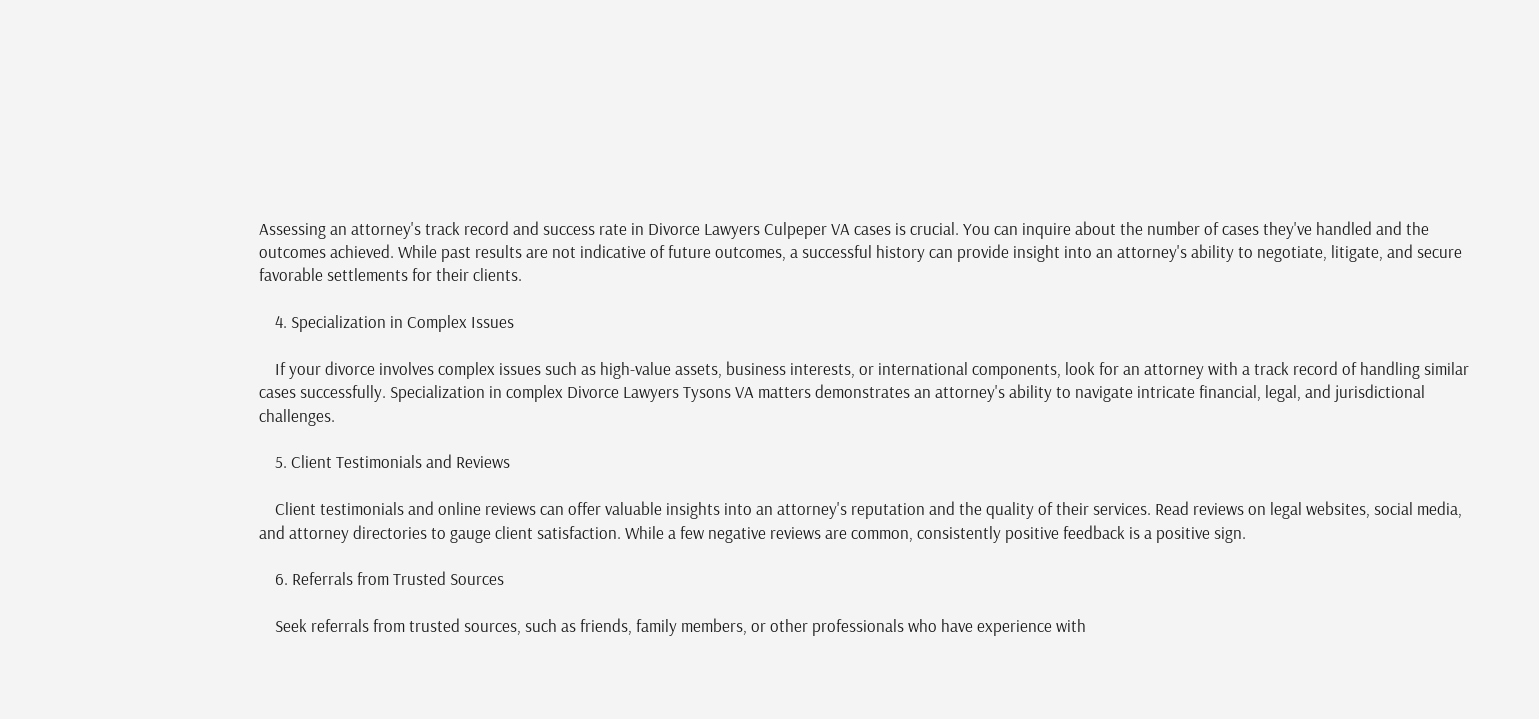Assessing an attorney's track record and success rate in Divorce Lawyers Culpeper VA cases is crucial. You can inquire about the number of cases they've handled and the outcomes achieved. While past results are not indicative of future outcomes, a successful history can provide insight into an attorney's ability to negotiate, litigate, and secure favorable settlements for their clients.

    4. Specialization in Complex Issues

    If your divorce involves complex issues such as high-value assets, business interests, or international components, look for an attorney with a track record of handling similar cases successfully. Specialization in complex Divorce Lawyers Tysons VA matters demonstrates an attorney's ability to navigate intricate financial, legal, and jurisdictional challenges.

    5. Client Testimonials and Reviews

    Client testimonials and online reviews can offer valuable insights into an attorney's reputation and the quality of their services. Read reviews on legal websites, social media, and attorney directories to gauge client satisfaction. While a few negative reviews are common, consistently positive feedback is a positive sign.

    6. Referrals from Trusted Sources

    Seek referrals from trusted sources, such as friends, family members, or other professionals who have experience with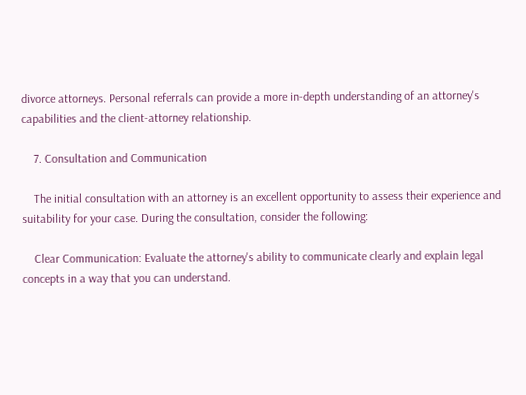divorce attorneys. Personal referrals can provide a more in-depth understanding of an attorney's capabilities and the client-attorney relationship.

    7. Consultation and Communication

    The initial consultation with an attorney is an excellent opportunity to assess their experience and suitability for your case. During the consultation, consider the following:

    Clear Communication: Evaluate the attorney's ability to communicate clearly and explain legal concepts in a way that you can understand.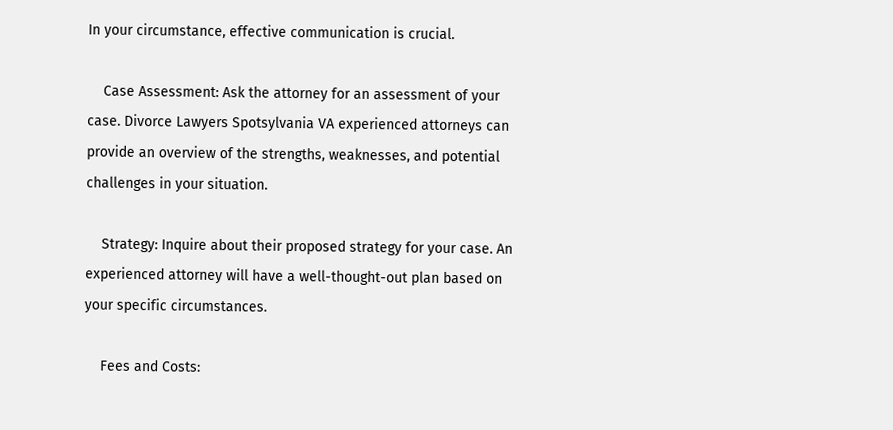In your circumstance, effective communication is crucial.

    Case Assessment: Ask the attorney for an assessment of your case. Divorce Lawyers Spotsylvania VA experienced attorneys can provide an overview of the strengths, weaknesses, and potential challenges in your situation.

    Strategy: Inquire about their proposed strategy for your case. An experienced attorney will have a well-thought-out plan based on your specific circumstances.

    Fees and Costs: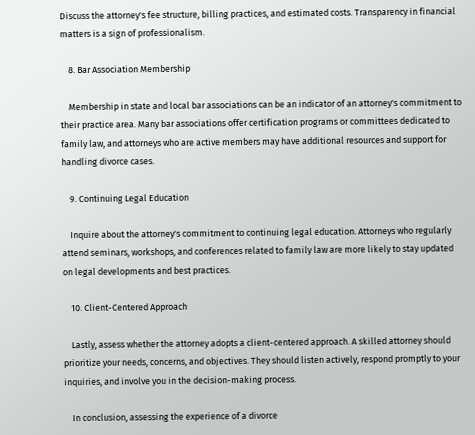Discuss the attorney's fee structure, billing practices, and estimated costs. Transparency in financial matters is a sign of professionalism.

    8. Bar Association Membership

    Membership in state and local bar associations can be an indicator of an attorney's commitment to their practice area. Many bar associations offer certification programs or committees dedicated to family law, and attorneys who are active members may have additional resources and support for handling divorce cases.

    9. Continuing Legal Education

    Inquire about the attorney's commitment to continuing legal education. Attorneys who regularly attend seminars, workshops, and conferences related to family law are more likely to stay updated on legal developments and best practices.

    10. Client-Centered Approach

    Lastly, assess whether the attorney adopts a client-centered approach. A skilled attorney should prioritize your needs, concerns, and objectives. They should listen actively, respond promptly to your inquiries, and involve you in the decision-making process.

    In conclusion, assessing the experience of a divorce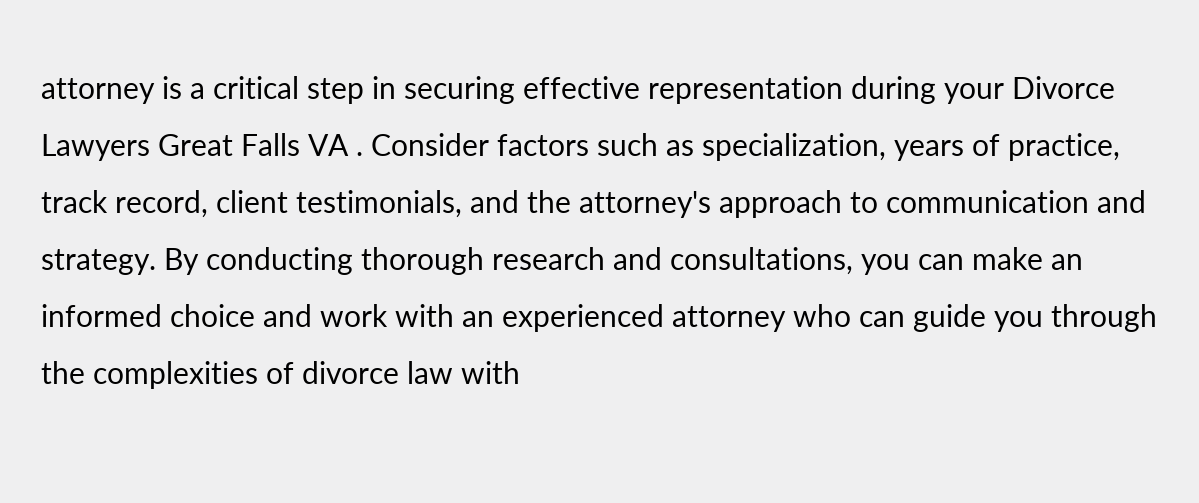attorney is a critical step in securing effective representation during your Divorce Lawyers Great Falls VA . Consider factors such as specialization, years of practice, track record, client testimonials, and the attorney's approach to communication and strategy. By conducting thorough research and consultations, you can make an informed choice and work with an experienced attorney who can guide you through the complexities of divorce law with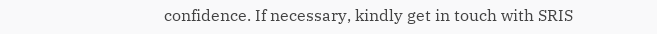confidence. If necessary, kindly get in touch with SRIS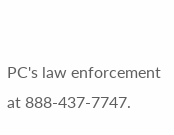PC's law enforcement at 888-437-7747.